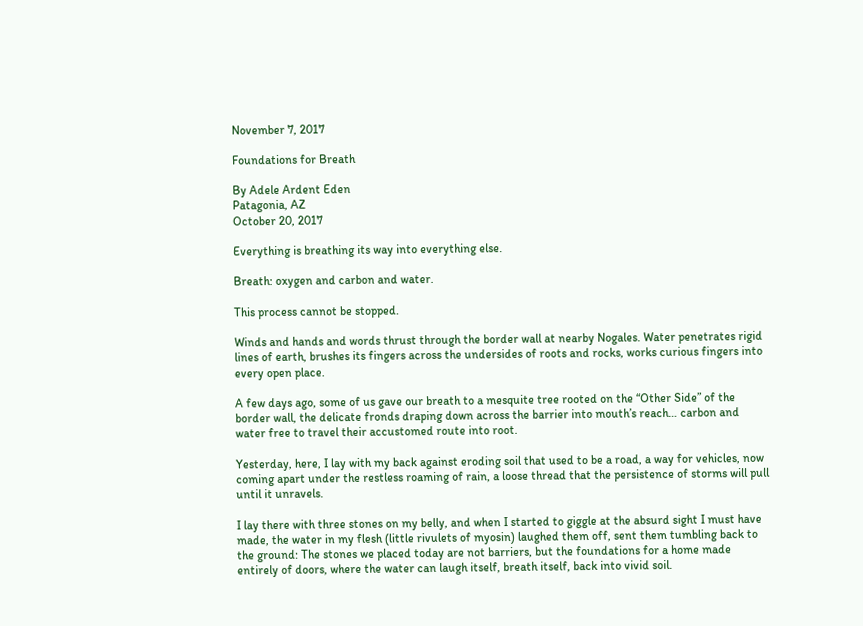November 7, 2017

Foundations for Breath

By Adele Ardent Eden
Patagonia, AZ
October 20, 2017

Everything is breathing its way into everything else.

Breath: oxygen and carbon and water.

This process cannot be stopped.

Winds and hands and words thrust through the border wall at nearby Nogales. Water penetrates rigid lines of earth, brushes its fingers across the undersides of roots and rocks, works curious fingers into every open place.

A few days ago, some of us gave our breath to a mesquite tree rooted on the “Other Side” of the border wall, the delicate fronds draping down across the barrier into mouth’s reach… carbon and water free to travel their accustomed route into root.

Yesterday, here, I lay with my back against eroding soil that used to be a road, a way for vehicles, now coming apart under the restless roaming of rain, a loose thread that the persistence of storms will pull until it unravels.

I lay there with three stones on my belly, and when I started to giggle at the absurd sight I must have made, the water in my flesh (little rivulets of myosin) laughed them off, sent them tumbling back to the ground: The stones we placed today are not barriers, but the foundations for a home made entirely of doors, where the water can laugh itself, breath itself, back into vivid soil.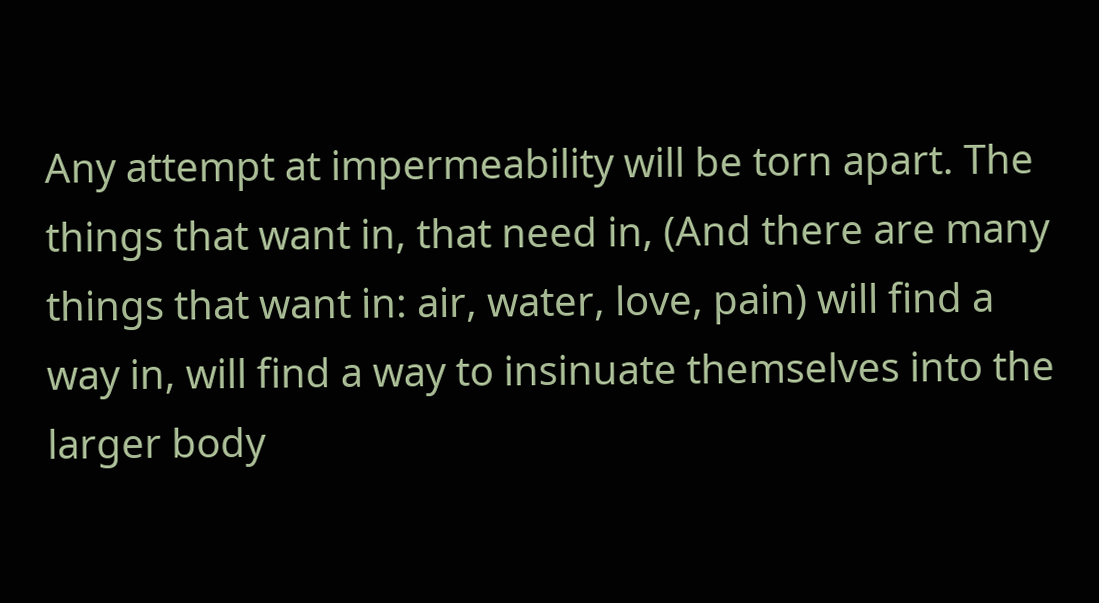Any attempt at impermeability will be torn apart. The things that want in, that need in, (And there are many things that want in: air, water, love, pain) will find a way in, will find a way to insinuate themselves into the larger body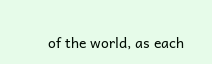of the world, as each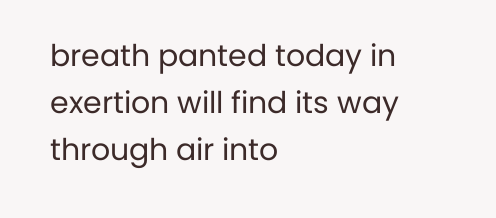breath panted today in exertion will find its way through air into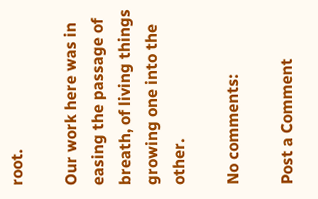root.

Our work here was in easing the passage of breath, of living things growing one into the other.

No comments:

Post a Comment